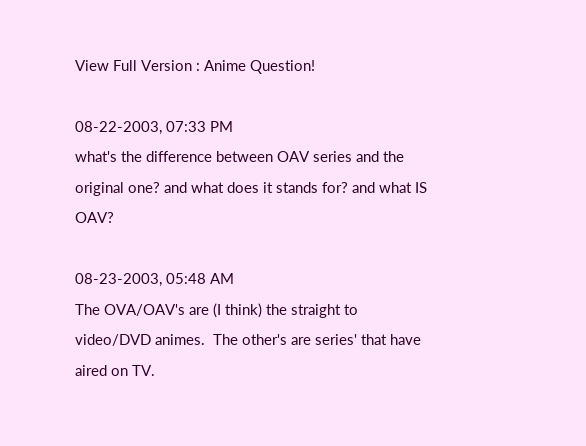View Full Version : Anime Question!

08-22-2003, 07:33 PM
what's the difference between OAV series and the original one? and what does it stands for? and what IS OAV?

08-23-2003, 05:48 AM
The OVA/OAV's are (I think) the straight to video/DVD animes.  The other's are series' that have aired on TV.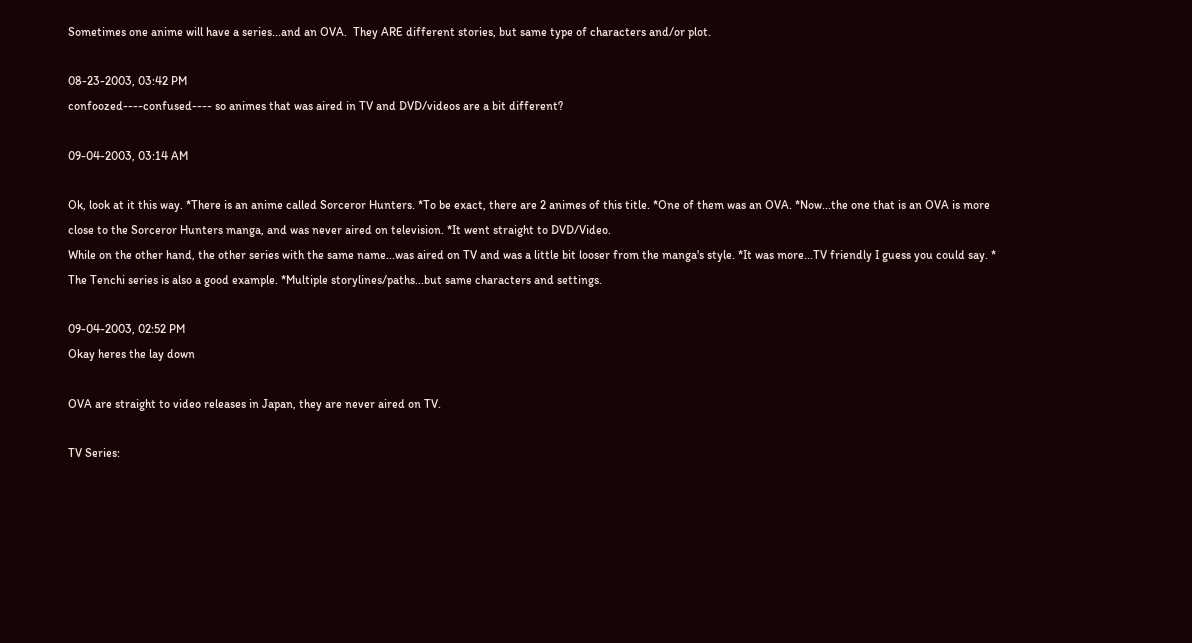Sometimes one anime will have a series...and an OVA.  They ARE different stories, but same type of characters and/or plot.

08-23-2003, 03:42 PM
confoozed----confused---- so animes that was aired in TV and DVD/videos are a bit different?

09-04-2003, 03:14 AM

Ok, look at it this way. *There is an anime called Sorceror Hunters. *To be exact, there are 2 animes of this title. *One of them was an OVA. *Now...the one that is an OVA is more close to the Sorceror Hunters manga, and was never aired on television. *It went straight to DVD/Video.
While on the other hand, the other series with the same name...was aired on TV and was a little bit looser from the manga's style. *It was more...TV friendly I guess you could say. *
The Tenchi series is also a good example. *Multiple storylines/paths...but same characters and settings.

09-04-2003, 02:52 PM
Okay heres the lay down

OVA are straight to video releases in Japan, they are never aired on TV.

TV Series: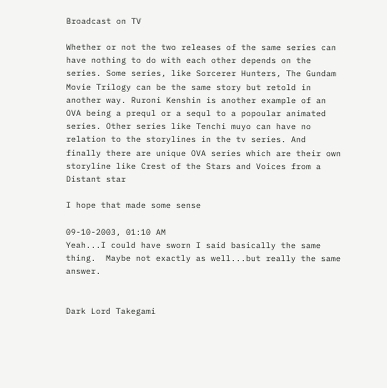Broadcast on TV

Whether or not the two releases of the same series can have nothing to do with each other depends on the series. Some series, like Sorcerer Hunters, The Gundam Movie Trilogy can be the same story but retold in another way. Ruroni Kenshin is another example of an OVA being a prequl or a sequl to a popoular animated series. Other series like Tenchi muyo can have no relation to the storylines in the tv series. And finally there are unique OVA series which are their own storyline like Crest of the Stars and Voices from a Distant star

I hope that made some sense

09-10-2003, 01:10 AM
Yeah...I could have sworn I said basically the same thing.  Maybe not exactly as well...but really the same answer.


Dark Lord Takegami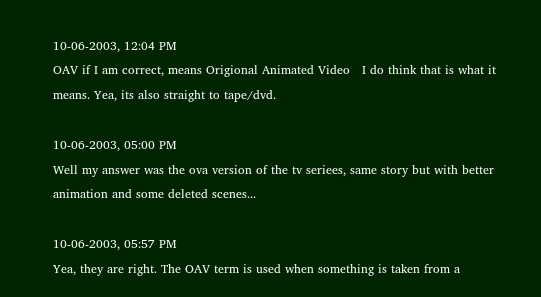10-06-2003, 12:04 PM
OAV if I am correct, means Origional Animated Video   I do think that is what it means. Yea, its also straight to tape/dvd.

10-06-2003, 05:00 PM
Well my answer was the ova version of the tv seriees, same story but with better animation and some deleted scenes...

10-06-2003, 05:57 PM
Yea, they are right. The OAV term is used when something is taken from a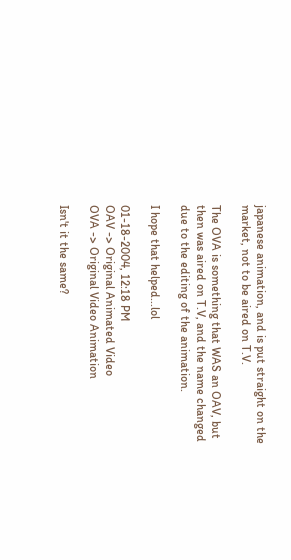japanese animation, and is put straight on the market, not to be aired on T.V.

The OVA is something that WAS an OAV, but then was aired on T.V, and the name changed due to the editing of the animation.

I hope that helped...lol

01-18-2004, 12:18 PM
OAV -> Original Animated Video
OVA -> Original Video Animation

Isn't it the same?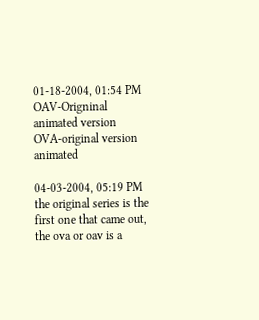01-18-2004, 01:54 PM
OAV-Origninal animated version
OVA-original version animated

04-03-2004, 05:19 PM
the original series is the first one that came out, the ova or oav is a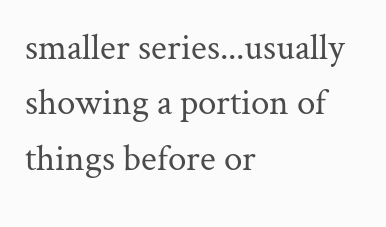smaller series...usually showing a portion of things before or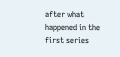after what happened in the first series